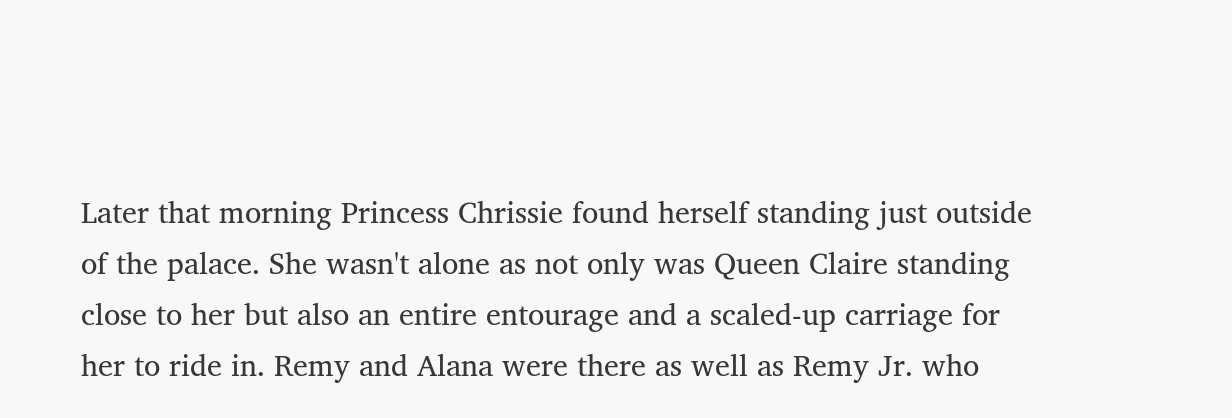Later that morning Princess Chrissie found herself standing just outside of the palace. She wasn't alone as not only was Queen Claire standing close to her but also an entire entourage and a scaled-up carriage for her to ride in. Remy and Alana were there as well as Remy Jr. who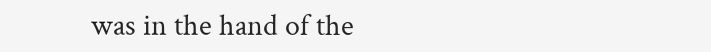was in the hand of the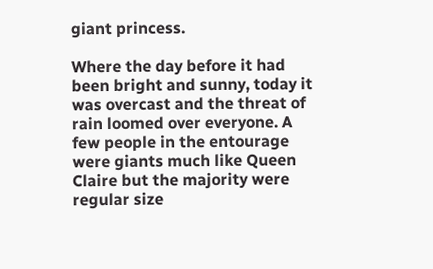giant princess.

Where the day before it had been bright and sunny, today it was overcast and the threat of rain loomed over everyone. A few people in the entourage were giants much like Queen Claire but the majority were regular size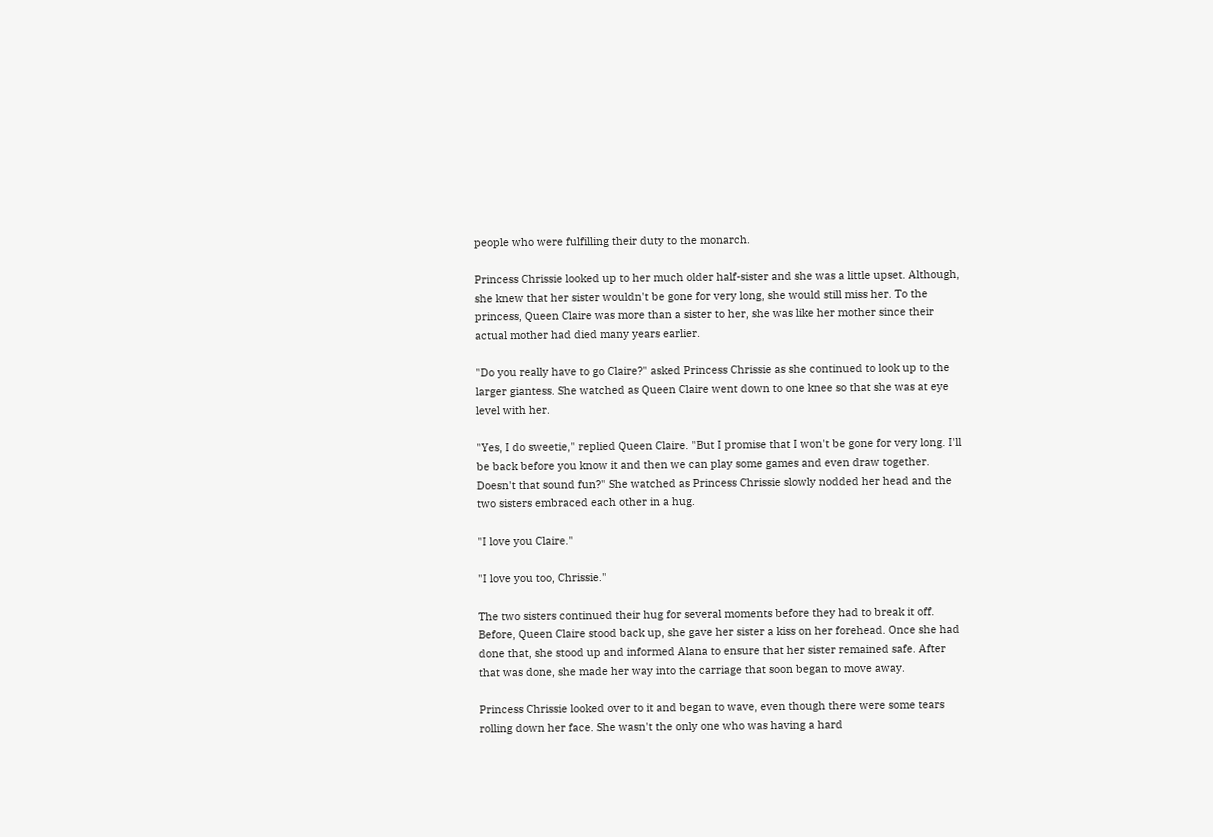people who were fulfilling their duty to the monarch.

Princess Chrissie looked up to her much older half-sister and she was a little upset. Although, she knew that her sister wouldn't be gone for very long, she would still miss her. To the princess, Queen Claire was more than a sister to her, she was like her mother since their actual mother had died many years earlier.

"Do you really have to go Claire?" asked Princess Chrissie as she continued to look up to the larger giantess. She watched as Queen Claire went down to one knee so that she was at eye level with her.

"Yes, I do sweetie," replied Queen Claire. "But I promise that I won't be gone for very long. I'll be back before you know it and then we can play some games and even draw together. Doesn't that sound fun?" She watched as Princess Chrissie slowly nodded her head and the two sisters embraced each other in a hug.

"I love you Claire."

"I love you too, Chrissie."

The two sisters continued their hug for several moments before they had to break it off. Before, Queen Claire stood back up, she gave her sister a kiss on her forehead. Once she had done that, she stood up and informed Alana to ensure that her sister remained safe. After that was done, she made her way into the carriage that soon began to move away.

Princess Chrissie looked over to it and began to wave, even though there were some tears rolling down her face. She wasn't the only one who was having a hard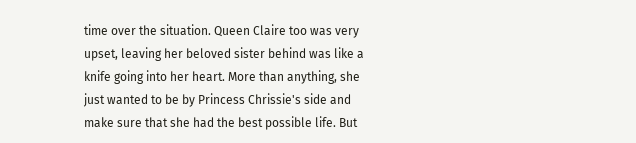time over the situation. Queen Claire too was very upset, leaving her beloved sister behind was like a knife going into her heart. More than anything, she just wanted to be by Princess Chrissie's side and make sure that she had the best possible life. But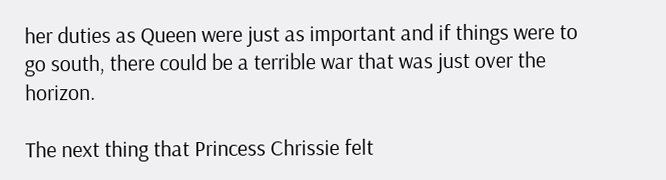her duties as Queen were just as important and if things were to go south, there could be a terrible war that was just over the horizon.

The next thing that Princess Chrissie felt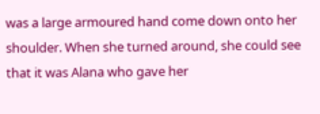was a large armoured hand come down onto her shoulder. When she turned around, she could see that it was Alana who gave her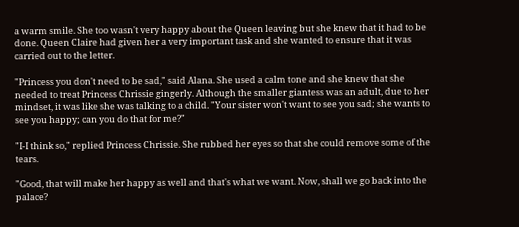a warm smile. She too wasn't very happy about the Queen leaving but she knew that it had to be done. Queen Claire had given her a very important task and she wanted to ensure that it was carried out to the letter.

"Princess you don't need to be sad," said Alana. She used a calm tone and she knew that she needed to treat Princess Chrissie gingerly. Although the smaller giantess was an adult, due to her mindset, it was like she was talking to a child. "Your sister won't want to see you sad; she wants to see you happy; can you do that for me?"

"I-I think so," replied Princess Chrissie. She rubbed her eyes so that she could remove some of the tears.

"Good, that will make her happy as well and that's what we want. Now, shall we go back into the palace?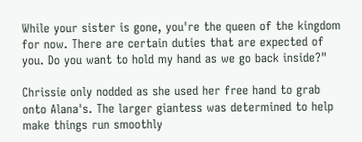While your sister is gone, you're the queen of the kingdom for now. There are certain duties that are expected of you. Do you want to hold my hand as we go back inside?"

Chrissie only nodded as she used her free hand to grab onto Alana's. The larger giantess was determined to help make things run smoothly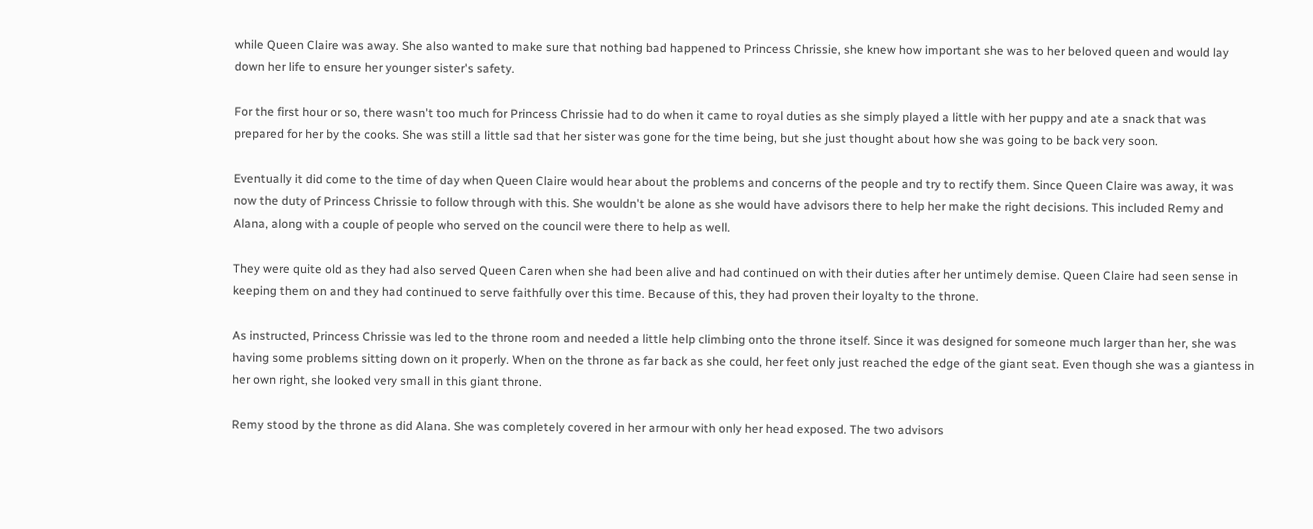while Queen Claire was away. She also wanted to make sure that nothing bad happened to Princess Chrissie, she knew how important she was to her beloved queen and would lay down her life to ensure her younger sister's safety.

For the first hour or so, there wasn't too much for Princess Chrissie had to do when it came to royal duties as she simply played a little with her puppy and ate a snack that was prepared for her by the cooks. She was still a little sad that her sister was gone for the time being, but she just thought about how she was going to be back very soon.

Eventually it did come to the time of day when Queen Claire would hear about the problems and concerns of the people and try to rectify them. Since Queen Claire was away, it was now the duty of Princess Chrissie to follow through with this. She wouldn't be alone as she would have advisors there to help her make the right decisions. This included Remy and Alana, along with a couple of people who served on the council were there to help as well.

They were quite old as they had also served Queen Caren when she had been alive and had continued on with their duties after her untimely demise. Queen Claire had seen sense in keeping them on and they had continued to serve faithfully over this time. Because of this, they had proven their loyalty to the throne.

As instructed, Princess Chrissie was led to the throne room and needed a little help climbing onto the throne itself. Since it was designed for someone much larger than her, she was having some problems sitting down on it properly. When on the throne as far back as she could, her feet only just reached the edge of the giant seat. Even though she was a giantess in her own right, she looked very small in this giant throne.

Remy stood by the throne as did Alana. She was completely covered in her armour with only her head exposed. The two advisors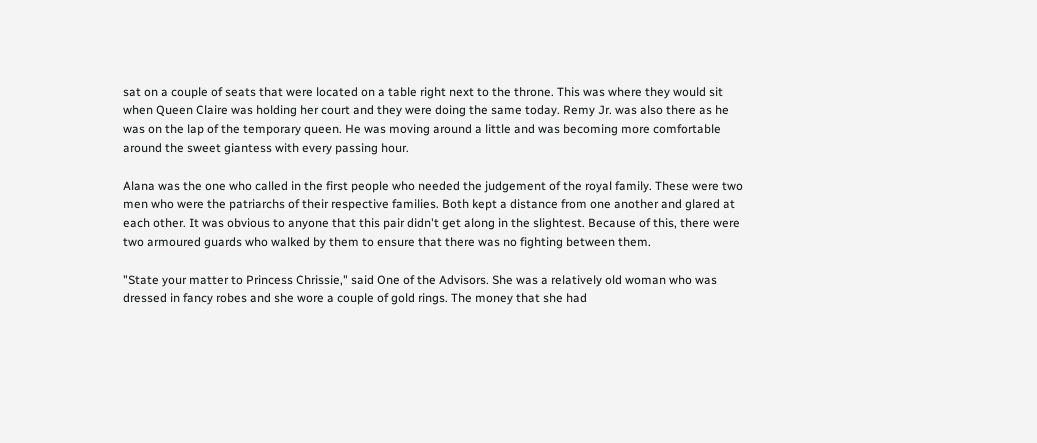sat on a couple of seats that were located on a table right next to the throne. This was where they would sit when Queen Claire was holding her court and they were doing the same today. Remy Jr. was also there as he was on the lap of the temporary queen. He was moving around a little and was becoming more comfortable around the sweet giantess with every passing hour.

Alana was the one who called in the first people who needed the judgement of the royal family. These were two men who were the patriarchs of their respective families. Both kept a distance from one another and glared at each other. It was obvious to anyone that this pair didn't get along in the slightest. Because of this, there were two armoured guards who walked by them to ensure that there was no fighting between them.

"State your matter to Princess Chrissie," said One of the Advisors. She was a relatively old woman who was dressed in fancy robes and she wore a couple of gold rings. The money that she had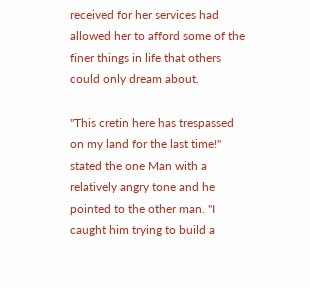received for her services had allowed her to afford some of the finer things in life that others could only dream about.

"This cretin here has trespassed on my land for the last time!" stated the one Man with a relatively angry tone and he pointed to the other man. "I caught him trying to build a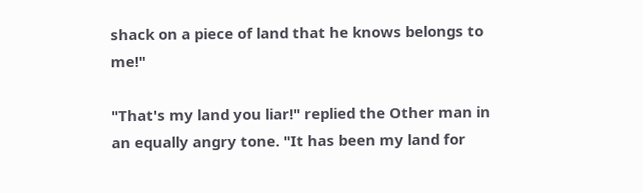shack on a piece of land that he knows belongs to me!"

"That's my land you liar!" replied the Other man in an equally angry tone. "It has been my land for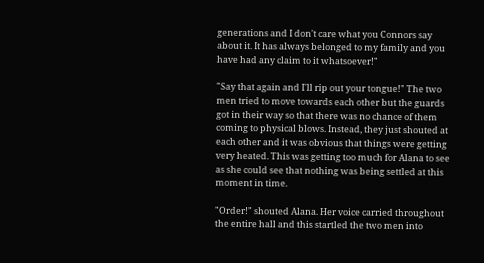generations and I don't care what you Connors say about it. It has always belonged to my family and you have had any claim to it whatsoever!"

"Say that again and I'll rip out your tongue!" The two men tried to move towards each other but the guards got in their way so that there was no chance of them coming to physical blows. Instead, they just shouted at each other and it was obvious that things were getting very heated. This was getting too much for Alana to see as she could see that nothing was being settled at this moment in time.

"Order!" shouted Alana. Her voice carried throughout the entire hall and this startled the two men into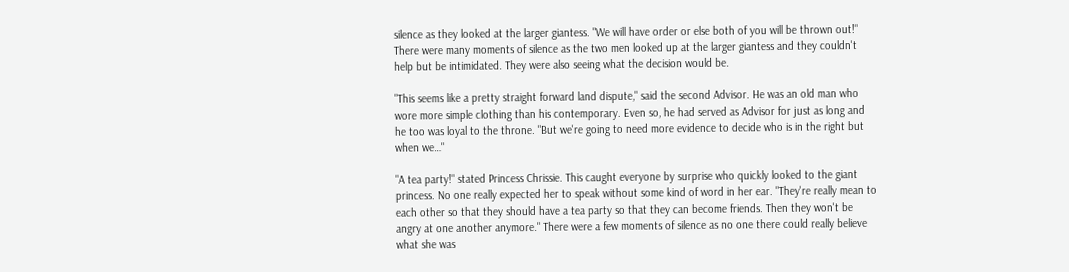silence as they looked at the larger giantess. "We will have order or else both of you will be thrown out!" There were many moments of silence as the two men looked up at the larger giantess and they couldn't help but be intimidated. They were also seeing what the decision would be.

"This seems like a pretty straight forward land dispute," said the second Advisor. He was an old man who wore more simple clothing than his contemporary. Even so, he had served as Advisor for just as long and he too was loyal to the throne. "But we're going to need more evidence to decide who is in the right but when we…"

"A tea party!" stated Princess Chrissie. This caught everyone by surprise who quickly looked to the giant princess. No one really expected her to speak without some kind of word in her ear. "They're really mean to each other so that they should have a tea party so that they can become friends. Then they won't be angry at one another anymore." There were a few moments of silence as no one there could really believe what she was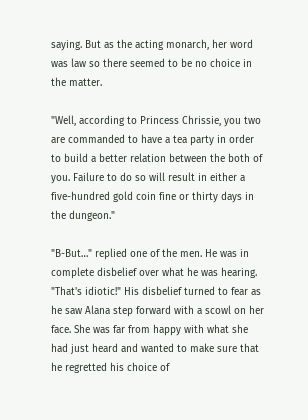saying. But as the acting monarch, her word was law so there seemed to be no choice in the matter.

"Well, according to Princess Chrissie, you two are commanded to have a tea party in order to build a better relation between the both of you. Failure to do so will result in either a five-hundred gold coin fine or thirty days in the dungeon."

"B-But…" replied one of the men. He was in complete disbelief over what he was hearing. "That's idiotic!" His disbelief turned to fear as he saw Alana step forward with a scowl on her face. She was far from happy with what she had just heard and wanted to make sure that he regretted his choice of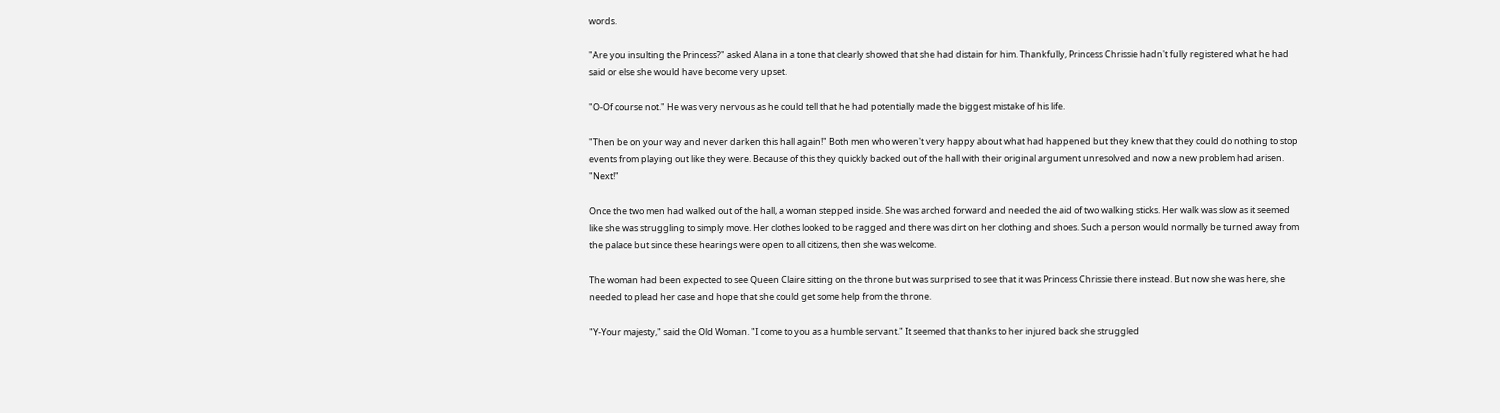words.

"Are you insulting the Princess?" asked Alana in a tone that clearly showed that she had distain for him. Thankfully, Princess Chrissie hadn't fully registered what he had said or else she would have become very upset.

"O-Of course not." He was very nervous as he could tell that he had potentially made the biggest mistake of his life.

"Then be on your way and never darken this hall again!" Both men who weren't very happy about what had happened but they knew that they could do nothing to stop events from playing out like they were. Because of this they quickly backed out of the hall with their original argument unresolved and now a new problem had arisen. "Next!"

Once the two men had walked out of the hall, a woman stepped inside. She was arched forward and needed the aid of two walking sticks. Her walk was slow as it seemed like she was struggling to simply move. Her clothes looked to be ragged and there was dirt on her clothing and shoes. Such a person would normally be turned away from the palace but since these hearings were open to all citizens, then she was welcome.

The woman had been expected to see Queen Claire sitting on the throne but was surprised to see that it was Princess Chrissie there instead. But now she was here, she needed to plead her case and hope that she could get some help from the throne.

"Y-Your majesty," said the Old Woman. "I come to you as a humble servant." It seemed that thanks to her injured back she struggled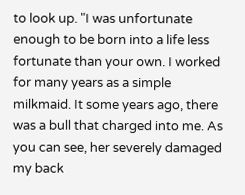to look up. "I was unfortunate enough to be born into a life less fortunate than your own. I worked for many years as a simple milkmaid. It some years ago, there was a bull that charged into me. As you can see, her severely damaged my back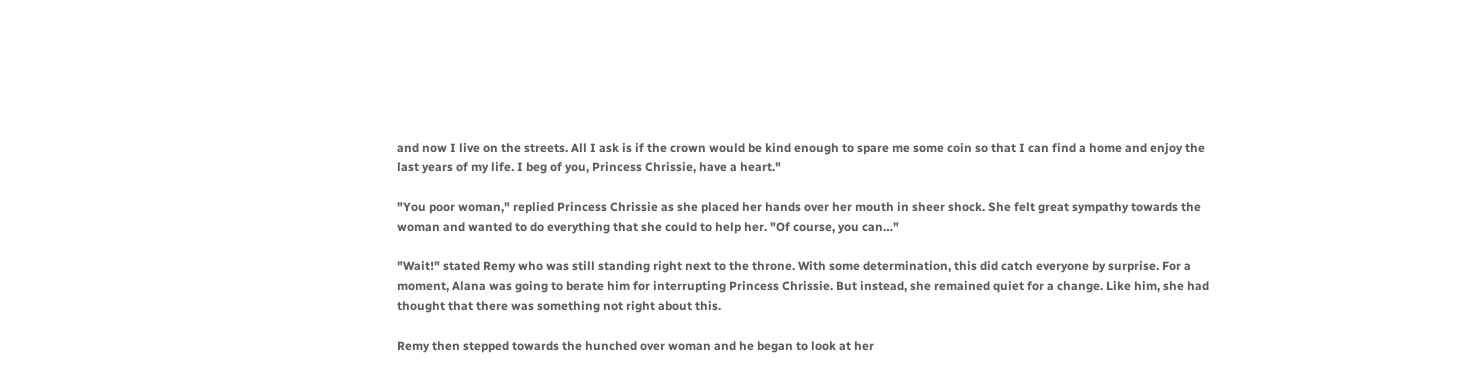and now I live on the streets. All I ask is if the crown would be kind enough to spare me some coin so that I can find a home and enjoy the last years of my life. I beg of you, Princess Chrissie, have a heart."

"You poor woman," replied Princess Chrissie as she placed her hands over her mouth in sheer shock. She felt great sympathy towards the woman and wanted to do everything that she could to help her. "Of course, you can…"

"Wait!" stated Remy who was still standing right next to the throne. With some determination, this did catch everyone by surprise. For a moment, Alana was going to berate him for interrupting Princess Chrissie. But instead, she remained quiet for a change. Like him, she had thought that there was something not right about this.

Remy then stepped towards the hunched over woman and he began to look at her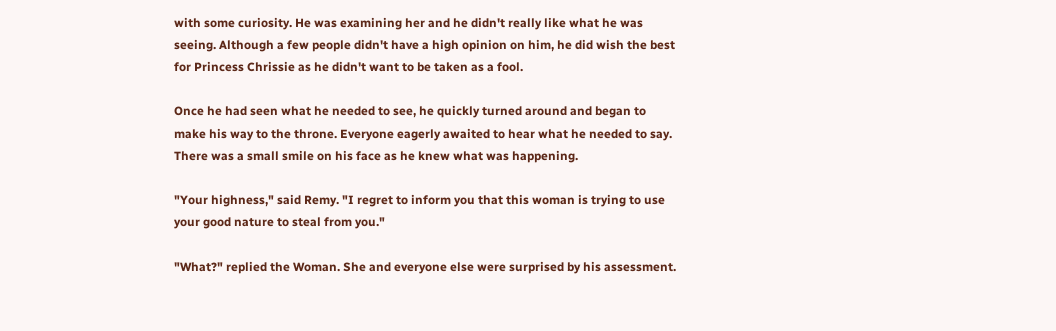with some curiosity. He was examining her and he didn't really like what he was seeing. Although a few people didn't have a high opinion on him, he did wish the best for Princess Chrissie as he didn't want to be taken as a fool.

Once he had seen what he needed to see, he quickly turned around and began to make his way to the throne. Everyone eagerly awaited to hear what he needed to say. There was a small smile on his face as he knew what was happening.

"Your highness," said Remy. "I regret to inform you that this woman is trying to use your good nature to steal from you."

"What?" replied the Woman. She and everyone else were surprised by his assessment.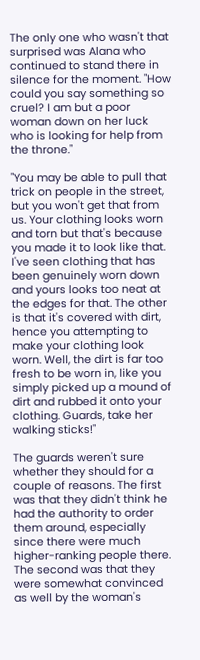The only one who wasn't that surprised was Alana who continued to stand there in silence for the moment. "How could you say something so cruel? I am but a poor woman down on her luck who is looking for help from the throne."

"You may be able to pull that trick on people in the street, but you won't get that from us. Your clothing looks worn and torn but that's because you made it to look like that. I've seen clothing that has been genuinely worn down and yours looks too neat at the edges for that. The other is that it's covered with dirt, hence you attempting to make your clothing look worn. Well, the dirt is far too fresh to be worn in, like you simply picked up a mound of dirt and rubbed it onto your clothing. Guards, take her walking sticks!"

The guards weren't sure whether they should for a couple of reasons. The first was that they didn't think he had the authority to order them around, especially since there were much higher-ranking people there. The second was that they were somewhat convinced as well by the woman's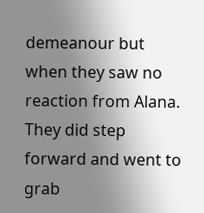demeanour but when they saw no reaction from Alana. They did step forward and went to grab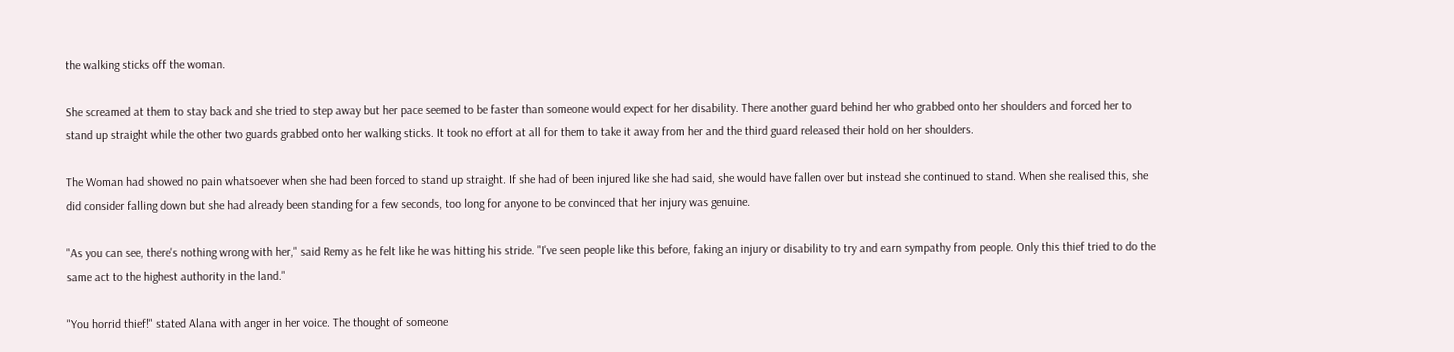the walking sticks off the woman.

She screamed at them to stay back and she tried to step away but her pace seemed to be faster than someone would expect for her disability. There another guard behind her who grabbed onto her shoulders and forced her to stand up straight while the other two guards grabbed onto her walking sticks. It took no effort at all for them to take it away from her and the third guard released their hold on her shoulders.

The Woman had showed no pain whatsoever when she had been forced to stand up straight. If she had of been injured like she had said, she would have fallen over but instead she continued to stand. When she realised this, she did consider falling down but she had already been standing for a few seconds, too long for anyone to be convinced that her injury was genuine.

"As you can see, there's nothing wrong with her," said Remy as he felt like he was hitting his stride. "I've seen people like this before, faking an injury or disability to try and earn sympathy from people. Only this thief tried to do the same act to the highest authority in the land."

"You horrid thief!" stated Alana with anger in her voice. The thought of someone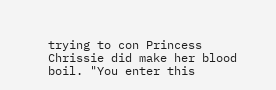trying to con Princess Chrissie did make her blood boil. "You enter this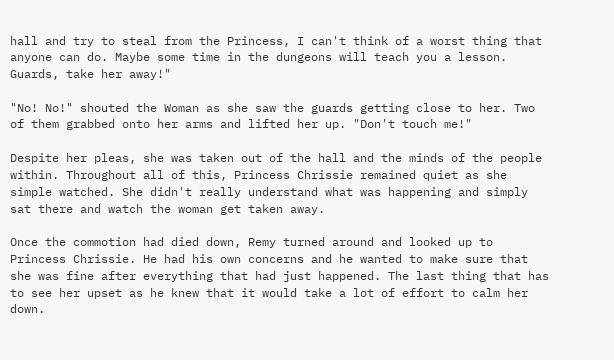hall and try to steal from the Princess, I can't think of a worst thing that anyone can do. Maybe some time in the dungeons will teach you a lesson. Guards, take her away!"

"No! No!" shouted the Woman as she saw the guards getting close to her. Two of them grabbed onto her arms and lifted her up. "Don't touch me!"

Despite her pleas, she was taken out of the hall and the minds of the people within. Throughout all of this, Princess Chrissie remained quiet as she simple watched. She didn't really understand what was happening and simply sat there and watch the woman get taken away.

Once the commotion had died down, Remy turned around and looked up to Princess Chrissie. He had his own concerns and he wanted to make sure that she was fine after everything that had just happened. The last thing that has to see her upset as he knew that it would take a lot of effort to calm her down.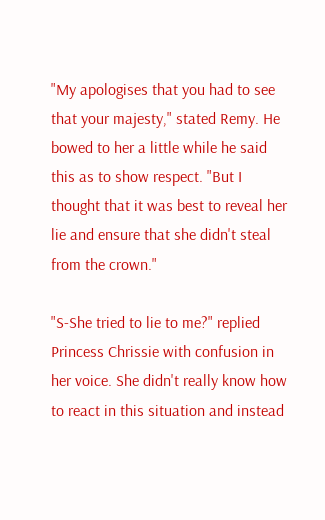"My apologises that you had to see that your majesty," stated Remy. He bowed to her a little while he said this as to show respect. "But I thought that it was best to reveal her lie and ensure that she didn't steal from the crown."

"S-She tried to lie to me?" replied Princess Chrissie with confusion in her voice. She didn't really know how to react in this situation and instead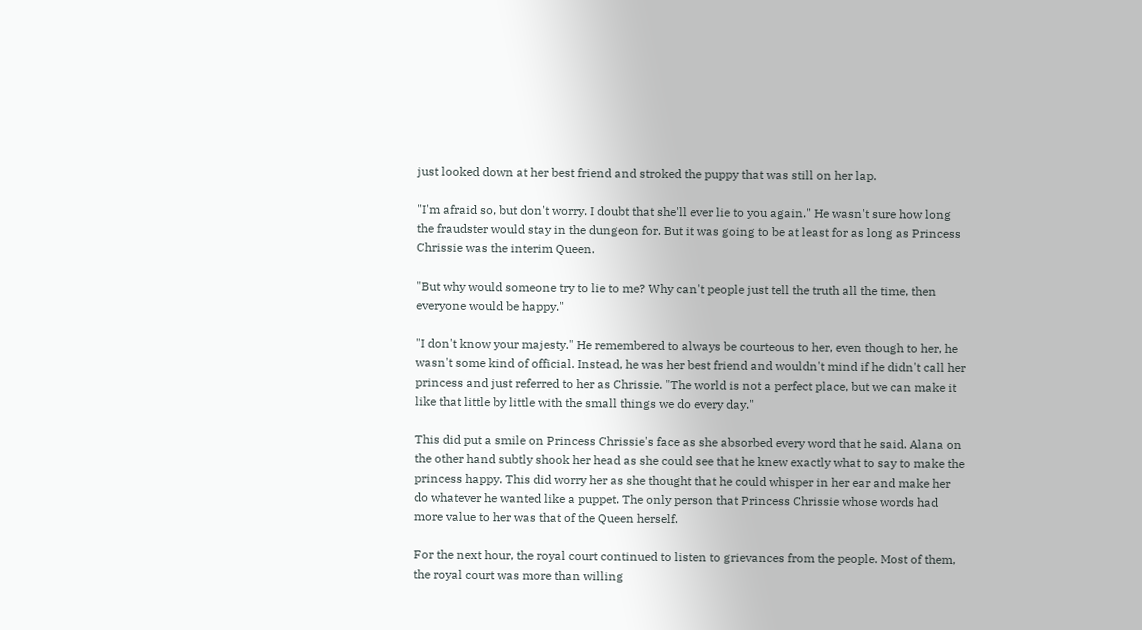just looked down at her best friend and stroked the puppy that was still on her lap.

"I'm afraid so, but don't worry. I doubt that she'll ever lie to you again." He wasn't sure how long the fraudster would stay in the dungeon for. But it was going to be at least for as long as Princess Chrissie was the interim Queen.

"But why would someone try to lie to me? Why can't people just tell the truth all the time, then everyone would be happy."

"I don't know your majesty." He remembered to always be courteous to her, even though to her, he wasn't some kind of official. Instead, he was her best friend and wouldn't mind if he didn't call her princess and just referred to her as Chrissie. "The world is not a perfect place, but we can make it like that little by little with the small things we do every day."

This did put a smile on Princess Chrissie's face as she absorbed every word that he said. Alana on the other hand subtly shook her head as she could see that he knew exactly what to say to make the princess happy. This did worry her as she thought that he could whisper in her ear and make her do whatever he wanted like a puppet. The only person that Princess Chrissie whose words had more value to her was that of the Queen herself.

For the next hour, the royal court continued to listen to grievances from the people. Most of them, the royal court was more than willing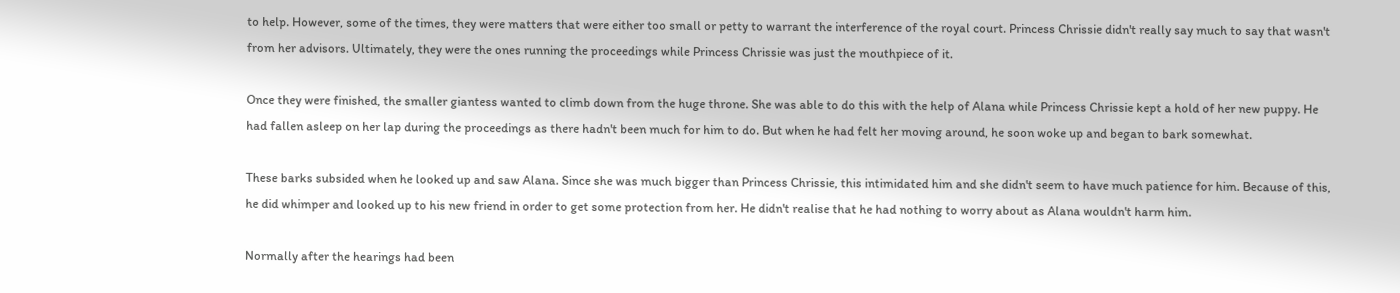to help. However, some of the times, they were matters that were either too small or petty to warrant the interference of the royal court. Princess Chrissie didn't really say much to say that wasn't from her advisors. Ultimately, they were the ones running the proceedings while Princess Chrissie was just the mouthpiece of it.

Once they were finished, the smaller giantess wanted to climb down from the huge throne. She was able to do this with the help of Alana while Princess Chrissie kept a hold of her new puppy. He had fallen asleep on her lap during the proceedings as there hadn't been much for him to do. But when he had felt her moving around, he soon woke up and began to bark somewhat.

These barks subsided when he looked up and saw Alana. Since she was much bigger than Princess Chrissie, this intimidated him and she didn't seem to have much patience for him. Because of this, he did whimper and looked up to his new friend in order to get some protection from her. He didn't realise that he had nothing to worry about as Alana wouldn't harm him.

Normally after the hearings had been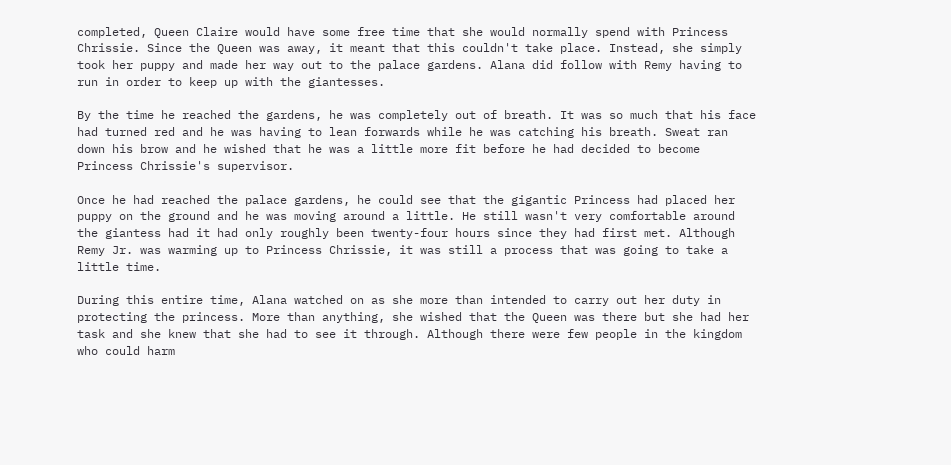completed, Queen Claire would have some free time that she would normally spend with Princess Chrissie. Since the Queen was away, it meant that this couldn't take place. Instead, she simply took her puppy and made her way out to the palace gardens. Alana did follow with Remy having to run in order to keep up with the giantesses.

By the time he reached the gardens, he was completely out of breath. It was so much that his face had turned red and he was having to lean forwards while he was catching his breath. Sweat ran down his brow and he wished that he was a little more fit before he had decided to become Princess Chrissie's supervisor.

Once he had reached the palace gardens, he could see that the gigantic Princess had placed her puppy on the ground and he was moving around a little. He still wasn't very comfortable around the giantess had it had only roughly been twenty-four hours since they had first met. Although Remy Jr. was warming up to Princess Chrissie, it was still a process that was going to take a little time.

During this entire time, Alana watched on as she more than intended to carry out her duty in protecting the princess. More than anything, she wished that the Queen was there but she had her task and she knew that she had to see it through. Although there were few people in the kingdom who could harm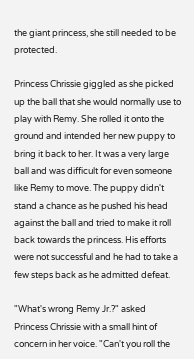the giant princess, she still needed to be protected.

Princess Chrissie giggled as she picked up the ball that she would normally use to play with Remy. She rolled it onto the ground and intended her new puppy to bring it back to her. It was a very large ball and was difficult for even someone like Remy to move. The puppy didn't stand a chance as he pushed his head against the ball and tried to make it roll back towards the princess. His efforts were not successful and he had to take a few steps back as he admitted defeat.

"What's wrong Remy Jr.?" asked Princess Chrissie with a small hint of concern in her voice. "Can't you roll the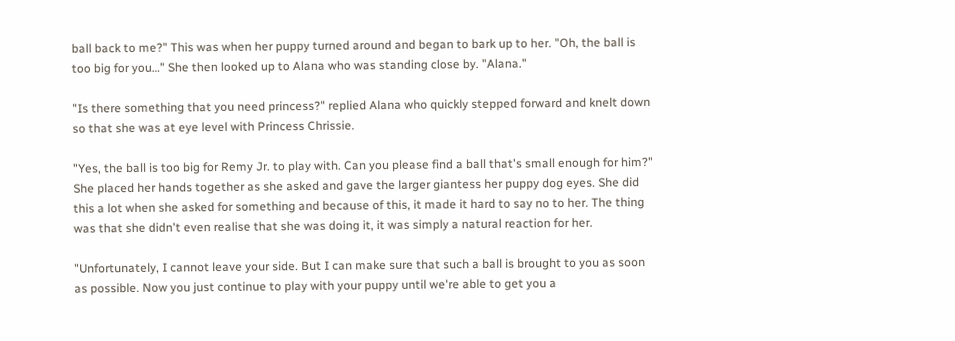ball back to me?" This was when her puppy turned around and began to bark up to her. "Oh, the ball is too big for you…" She then looked up to Alana who was standing close by. "Alana."

"Is there something that you need princess?" replied Alana who quickly stepped forward and knelt down so that she was at eye level with Princess Chrissie.

"Yes, the ball is too big for Remy Jr. to play with. Can you please find a ball that's small enough for him?" She placed her hands together as she asked and gave the larger giantess her puppy dog eyes. She did this a lot when she asked for something and because of this, it made it hard to say no to her. The thing was that she didn't even realise that she was doing it, it was simply a natural reaction for her.

"Unfortunately, I cannot leave your side. But I can make sure that such a ball is brought to you as soon as possible. Now you just continue to play with your puppy until we're able to get you a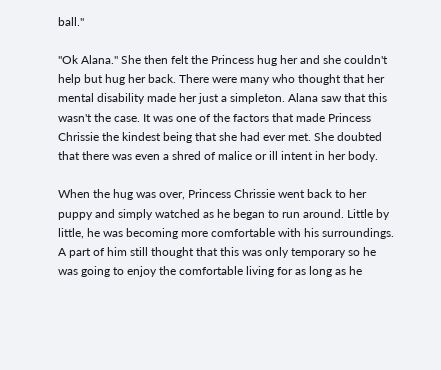ball."

"Ok Alana." She then felt the Princess hug her and she couldn't help but hug her back. There were many who thought that her mental disability made her just a simpleton. Alana saw that this wasn't the case. It was one of the factors that made Princess Chrissie the kindest being that she had ever met. She doubted that there was even a shred of malice or ill intent in her body.

When the hug was over, Princess Chrissie went back to her puppy and simply watched as he began to run around. Little by little, he was becoming more comfortable with his surroundings. A part of him still thought that this was only temporary so he was going to enjoy the comfortable living for as long as he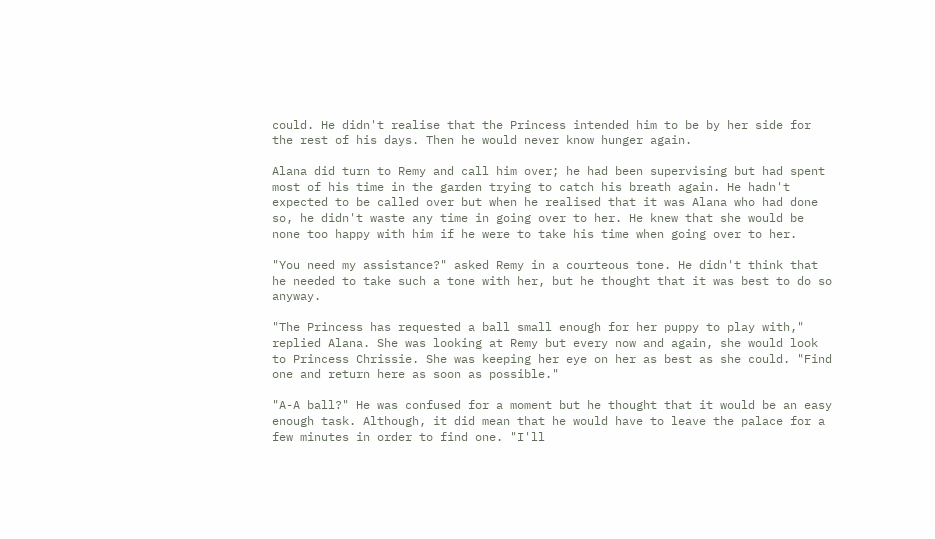could. He didn't realise that the Princess intended him to be by her side for the rest of his days. Then he would never know hunger again.

Alana did turn to Remy and call him over; he had been supervising but had spent most of his time in the garden trying to catch his breath again. He hadn't expected to be called over but when he realised that it was Alana who had done so, he didn't waste any time in going over to her. He knew that she would be none too happy with him if he were to take his time when going over to her.

"You need my assistance?" asked Remy in a courteous tone. He didn't think that he needed to take such a tone with her, but he thought that it was best to do so anyway.

"The Princess has requested a ball small enough for her puppy to play with," replied Alana. She was looking at Remy but every now and again, she would look to Princess Chrissie. She was keeping her eye on her as best as she could. "Find one and return here as soon as possible."

"A-A ball?" He was confused for a moment but he thought that it would be an easy enough task. Although, it did mean that he would have to leave the palace for a few minutes in order to find one. "I'll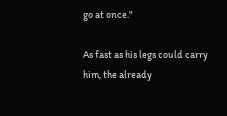go at once."

As fast as his legs could carry him, the already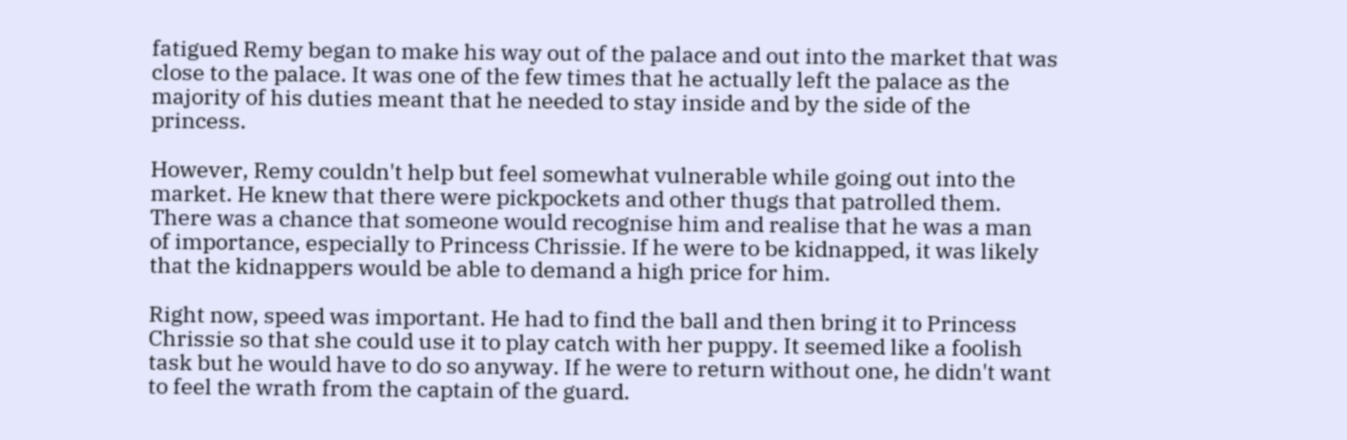fatigued Remy began to make his way out of the palace and out into the market that was close to the palace. It was one of the few times that he actually left the palace as the majority of his duties meant that he needed to stay inside and by the side of the princess.

However, Remy couldn't help but feel somewhat vulnerable while going out into the market. He knew that there were pickpockets and other thugs that patrolled them. There was a chance that someone would recognise him and realise that he was a man of importance, especially to Princess Chrissie. If he were to be kidnapped, it was likely that the kidnappers would be able to demand a high price for him.

Right now, speed was important. He had to find the ball and then bring it to Princess Chrissie so that she could use it to play catch with her puppy. It seemed like a foolish task but he would have to do so anyway. If he were to return without one, he didn't want to feel the wrath from the captain of the guard.